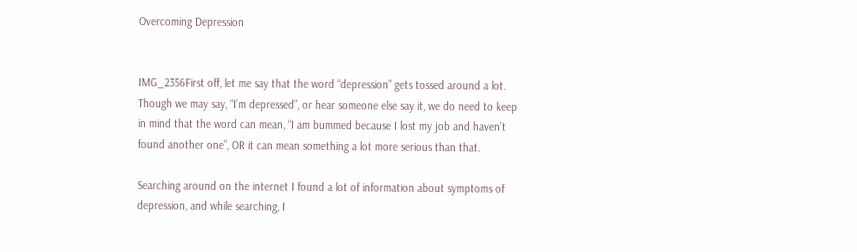Overcoming Depression


IMG_2356First off, let me say that the word “depression” gets tossed around a lot. Though we may say, “I’m depressed”, or hear someone else say it, we do need to keep in mind that the word can mean, “I am bummed because I lost my job and haven’t found another one”, OR it can mean something a lot more serious than that.

Searching around on the internet I found a lot of information about symptoms of depression, and while searching, I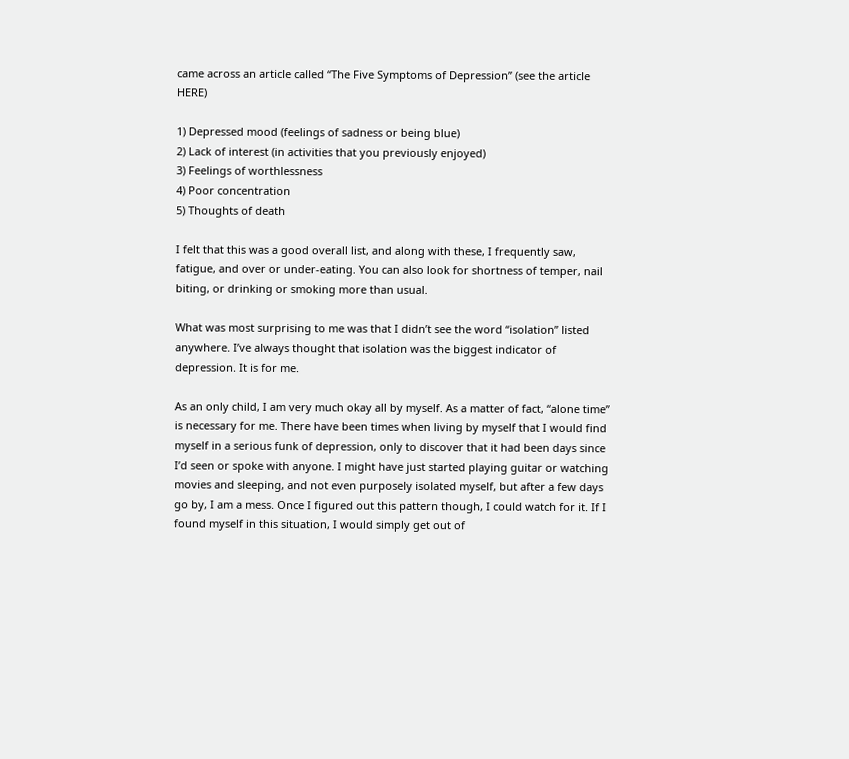came across an article called “The Five Symptoms of Depression” (see the article HERE)

1) Depressed mood (feelings of sadness or being blue)
2) Lack of interest (in activities that you previously enjoyed)
3) Feelings of worthlessness
4) Poor concentration
5) Thoughts of death

I felt that this was a good overall list, and along with these, I frequently saw, fatigue, and over or under-eating. You can also look for shortness of temper, nail biting, or drinking or smoking more than usual.

What was most surprising to me was that I didn’t see the word “isolation” listed anywhere. I’ve always thought that isolation was the biggest indicator of depression. It is for me.

As an only child, I am very much okay all by myself. As a matter of fact, “alone time” is necessary for me. There have been times when living by myself that I would find myself in a serious funk of depression, only to discover that it had been days since I’d seen or spoke with anyone. I might have just started playing guitar or watching movies and sleeping, and not even purposely isolated myself, but after a few days go by, I am a mess. Once I figured out this pattern though, I could watch for it. If I found myself in this situation, I would simply get out of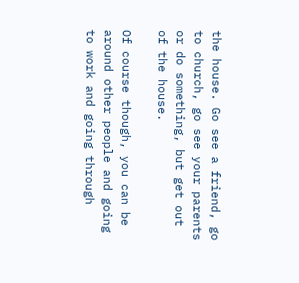the house. Go see a friend, go to church, go see your parents or do something, but get out of the house.

Of course though, you can be around other people and going to work and going through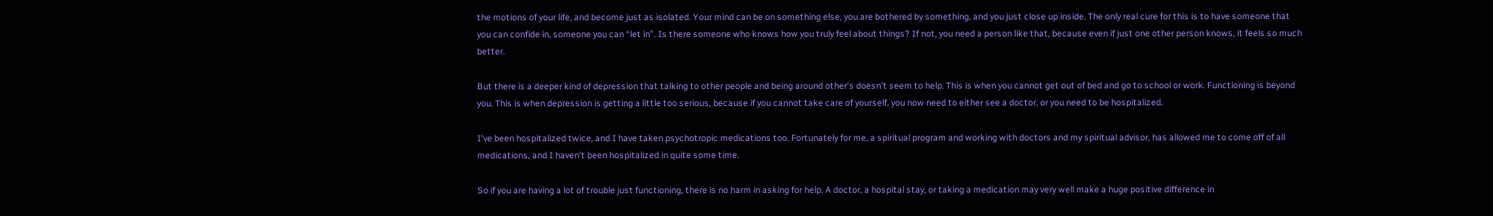the motions of your life, and become just as isolated. Your mind can be on something else, you are bothered by something, and you just close up inside. The only real cure for this is to have someone that you can confide in, someone you can “let in”. Is there someone who knows how you truly feel about things? If not, you need a person like that, because even if just one other person knows, it feels so much better.

But there is a deeper kind of depression that talking to other people and being around other’s doesn’t seem to help. This is when you cannot get out of bed and go to school or work. Functioning is beyond you. This is when depression is getting a little too serious, because if you cannot take care of yourself, you now need to either see a doctor, or you need to be hospitalized.

I’ve been hospitalized twice, and I have taken psychotropic medications too. Fortunately for me, a spiritual program and working with doctors and my spiritual advisor, has allowed me to come off of all medications, and I haven’t been hospitalized in quite some time.

So if you are having a lot of trouble just functioning, there is no harm in asking for help. A doctor, a hospital stay, or taking a medication may very well make a huge positive difference in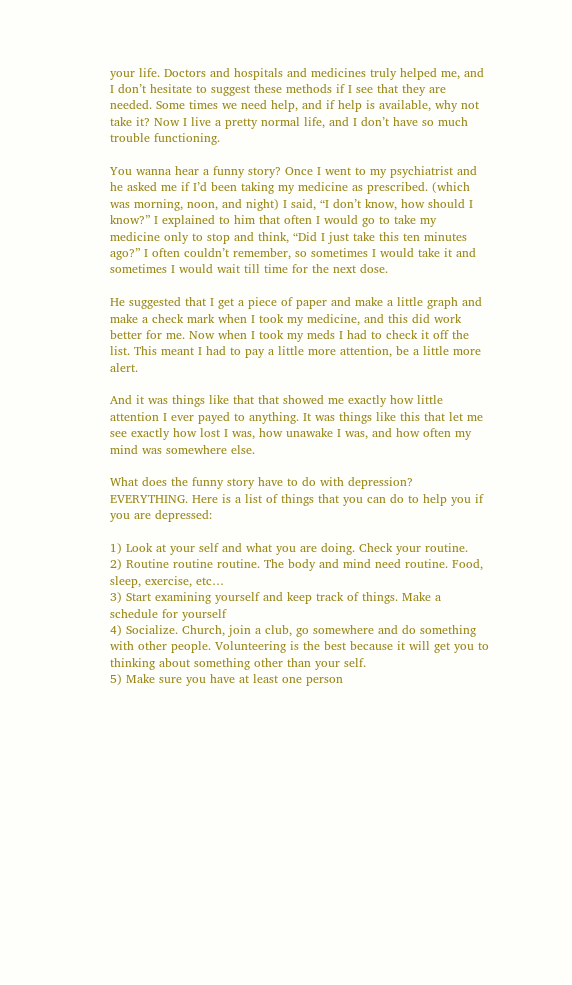your life. Doctors and hospitals and medicines truly helped me, and I don’t hesitate to suggest these methods if I see that they are needed. Some times we need help, and if help is available, why not take it? Now I live a pretty normal life, and I don’t have so much trouble functioning.

You wanna hear a funny story? Once I went to my psychiatrist and he asked me if I’d been taking my medicine as prescribed. (which was morning, noon, and night) I said, “I don’t know, how should I know?” I explained to him that often I would go to take my medicine only to stop and think, “Did I just take this ten minutes ago?” I often couldn’t remember, so sometimes I would take it and sometimes I would wait till time for the next dose.

He suggested that I get a piece of paper and make a little graph and make a check mark when I took my medicine, and this did work better for me. Now when I took my meds I had to check it off the list. This meant I had to pay a little more attention, be a little more alert.

And it was things like that that showed me exactly how little attention I ever payed to anything. It was things like this that let me see exactly how lost I was, how unawake I was, and how often my mind was somewhere else.

What does the funny story have to do with depression? EVERYTHING. Here is a list of things that you can do to help you if you are depressed:

1) Look at your self and what you are doing. Check your routine.
2) Routine routine routine. The body and mind need routine. Food, sleep, exercise, etc…
3) Start examining yourself and keep track of things. Make a schedule for yourself
4) Socialize. Church, join a club, go somewhere and do something with other people. Volunteering is the best because it will get you to thinking about something other than your self.
5) Make sure you have at least one person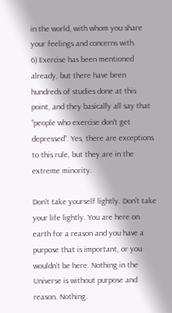in the world, with whom you share your feelings and concerns with.
6) Exercise has been mentioned already, but there have been hundreds of studies done at this point, and they basically all say that “people who exercise don’t get depressed”. Yes, there are exceptions to this rule, but they are in the extreme minority.

Don’t take yourself lightly. Don’t take your life lightly. You are here on earth for a reason and you have a purpose that is important, or you wouldn’t be here. Nothing in the Universe is without purpose and reason. Nothing.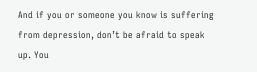And if you or someone you know is suffering from depression, don’t be afraid to speak up. You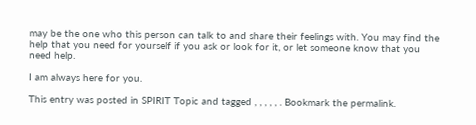may be the one who this person can talk to and share their feelings with. You may find the help that you need for yourself if you ask or look for it, or let someone know that you need help.

I am always here for you.

This entry was posted in SPIRIT Topic and tagged , , , , , . Bookmark the permalink.